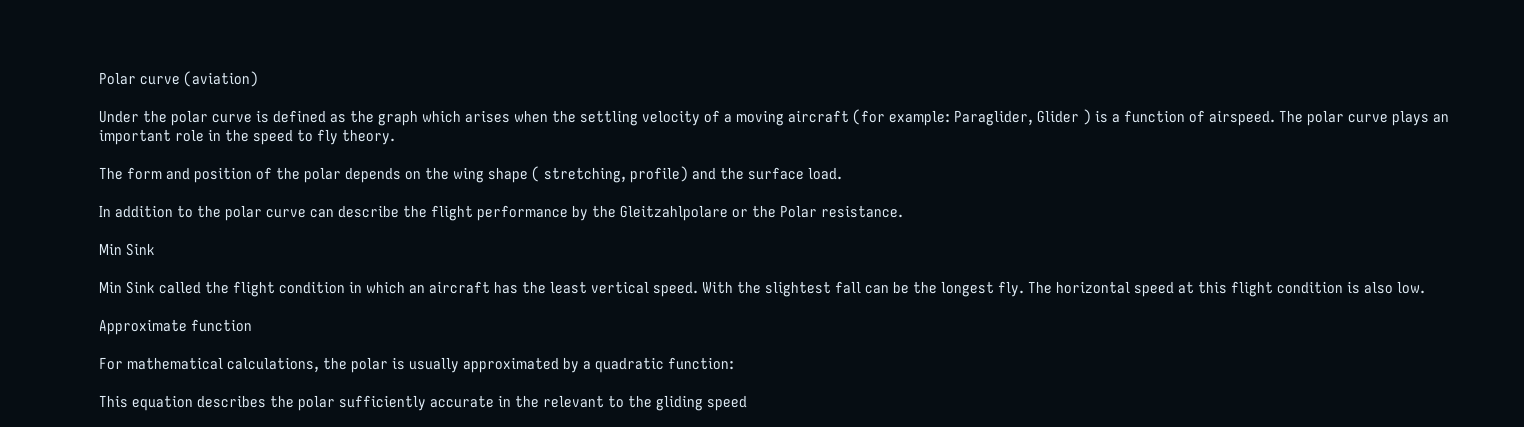Polar curve (aviation)

Under the polar curve is defined as the graph which arises when the settling velocity of a moving aircraft (for example: Paraglider, Glider ) is a function of airspeed. The polar curve plays an important role in the speed to fly theory.

The form and position of the polar depends on the wing shape ( stretching, profile) and the surface load.

In addition to the polar curve can describe the flight performance by the Gleitzahlpolare or the Polar resistance.

Min Sink

Min Sink called the flight condition in which an aircraft has the least vertical speed. With the slightest fall can be the longest fly. The horizontal speed at this flight condition is also low.

Approximate function

For mathematical calculations, the polar is usually approximated by a quadratic function:

This equation describes the polar sufficiently accurate in the relevant to the gliding speed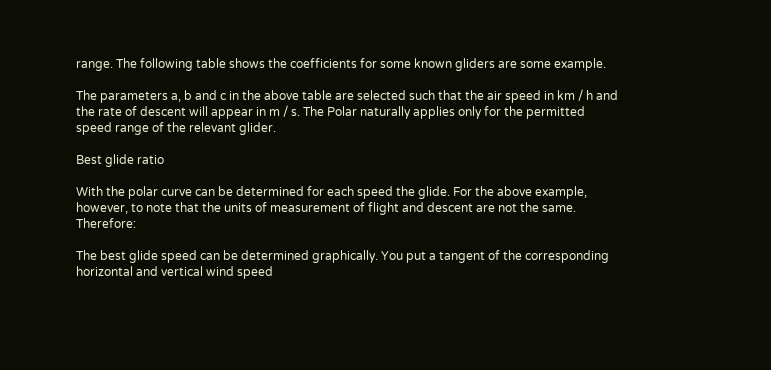range. The following table shows the coefficients for some known gliders are some example.

The parameters a, b and c in the above table are selected such that the air speed in km / h and the rate of descent will appear in m / s. The Polar naturally applies only for the permitted speed range of the relevant glider.

Best glide ratio

With the polar curve can be determined for each speed the glide. For the above example, however, to note that the units of measurement of flight and descent are not the same. Therefore:

The best glide speed can be determined graphically. You put a tangent of the corresponding horizontal and vertical wind speed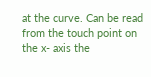at the curve. Can be read from the touch point on the x- axis the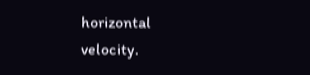horizontal velocity.